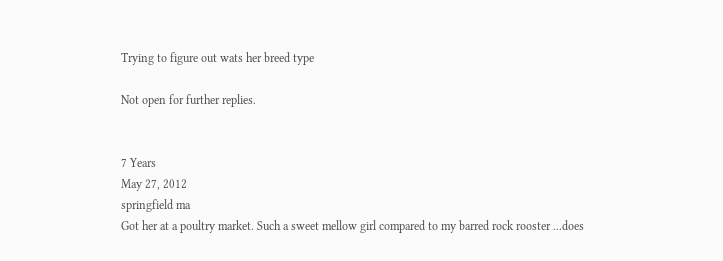Trying to figure out wats her breed type

Not open for further replies.


7 Years
May 27, 2012
springfield ma
Got her at a poultry market. Such a sweet mellow girl compared to my barred rock rooster ...does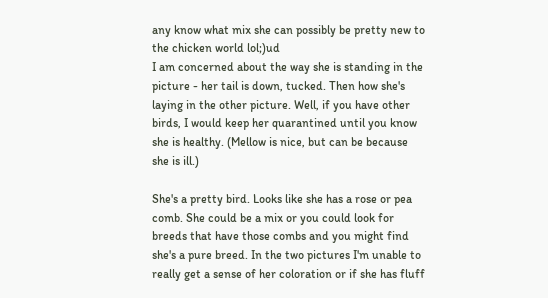any know what mix she can possibly be pretty new to the chicken world lol;)ud
I am concerned about the way she is standing in the picture - her tail is down, tucked. Then how she's laying in the other picture. Well, if you have other birds, I would keep her quarantined until you know she is healthy. (Mellow is nice, but can be because she is ill.)

She's a pretty bird. Looks like she has a rose or pea comb. She could be a mix or you could look for breeds that have those combs and you might find she's a pure breed. In the two pictures I'm unable to really get a sense of her coloration or if she has fluff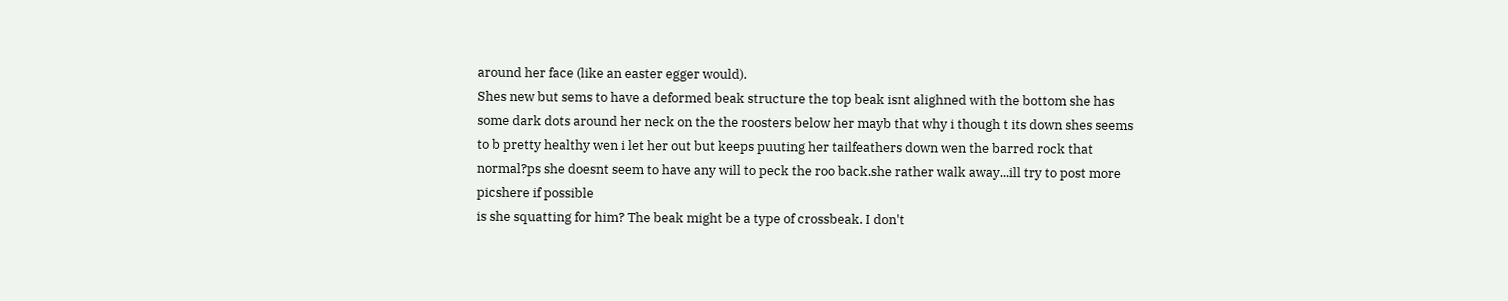around her face (like an easter egger would).
Shes new but sems to have a deformed beak structure the top beak isnt alighned with the bottom she has some dark dots around her neck on the the roosters below her mayb that why i though t its down shes seems to b pretty healthy wen i let her out but keeps puuting her tailfeathers down wen the barred rock that normal?ps she doesnt seem to have any will to peck the roo back.she rather walk away...ill try to post more picshere if possible
is she squatting for him? The beak might be a type of crossbeak. I don't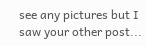see any pictures but I saw your other post...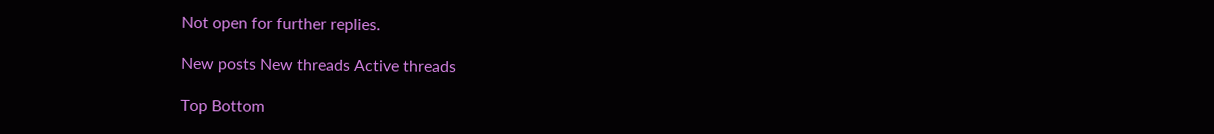Not open for further replies.

New posts New threads Active threads

Top Bottom